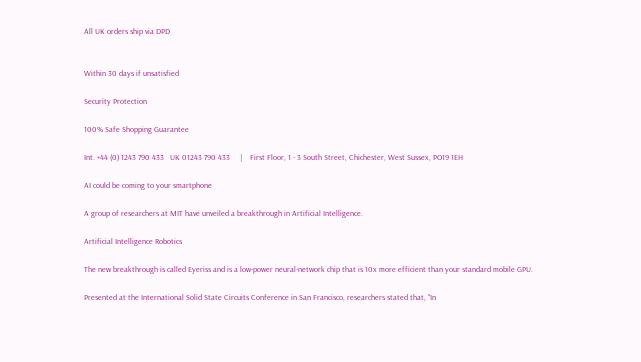All UK orders ship via DPD


Within 30 days if unsatisfied

Security Protection

100% Safe Shopping Guarantee

Int. +44 (0) 1243 790 433   UK 01243 790 433     |    First Floor, 1 - 3 South Street, Chichester, West Sussex, PO19 1EH

AI could be coming to your smartphone

A group of researchers at MIT have unveiled a breakthrough in Artificial Intelligence.

Artificial Intelligence Robotics

The new breakthrough is called Eyeriss and is a low-power neural-network chip that is 10x more efficient than your standard mobile GPU.

Presented at the International Solid State Circuits Conference in San Francisco, researchers stated that, "In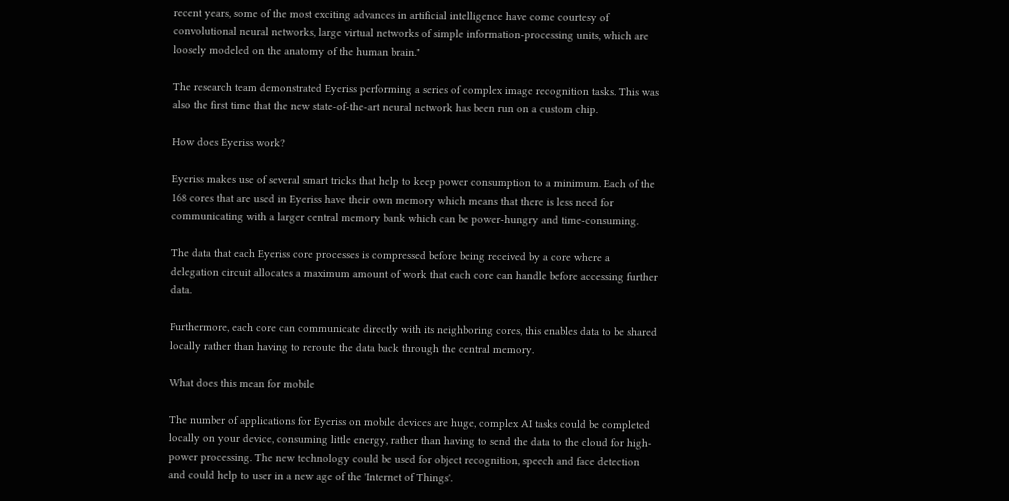recent years, some of the most exciting advances in artificial intelligence have come courtesy of convolutional neural networks, large virtual networks of simple information-processing units, which are loosely modeled on the anatomy of the human brain."

The research team demonstrated Eyeriss performing a series of complex image recognition tasks. This was also the first time that the new state-of-the-art neural network has been run on a custom chip.

How does Eyeriss work?

Eyeriss makes use of several smart tricks that help to keep power consumption to a minimum. Each of the 168 cores that are used in Eyeriss have their own memory which means that there is less need for communicating with a larger central memory bank which can be power-hungry and time-consuming.

The data that each Eyeriss core processes is compressed before being received by a core where a delegation circuit allocates a maximum amount of work that each core can handle before accessing further data.

Furthermore, each core can communicate directly with its neighboring cores, this enables data to be shared locally rather than having to reroute the data back through the central memory.

What does this mean for mobile

The number of applications for Eyeriss on mobile devices are huge, complex AI tasks could be completed locally on your device, consuming little energy, rather than having to send the data to the cloud for high-power processing. The new technology could be used for object recognition, speech and face detection and could help to user in a new age of the 'Internet of Things'.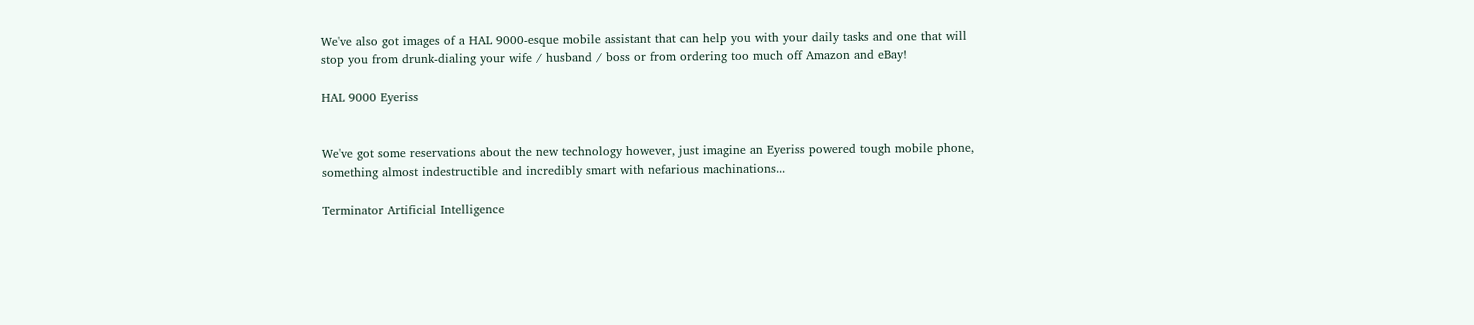We've also got images of a HAL 9000-esque mobile assistant that can help you with your daily tasks and one that will stop you from drunk-dialing your wife / husband / boss or from ordering too much off Amazon and eBay!

HAL 9000 Eyeriss


We've got some reservations about the new technology however, just imagine an Eyeriss powered tough mobile phone, something almost indestructible and incredibly smart with nefarious machinations...

Terminator Artificial Intelligence